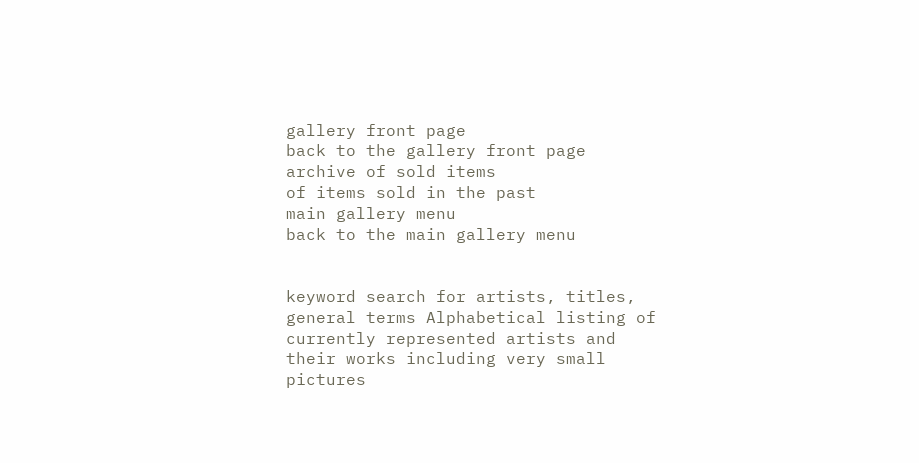gallery front page
back to the gallery front page
archive of sold items
of items sold in the past
main gallery menu
back to the main gallery menu


keyword search for artists, titles, general terms Alphabetical listing of currently represented artists and their works including very small pictures